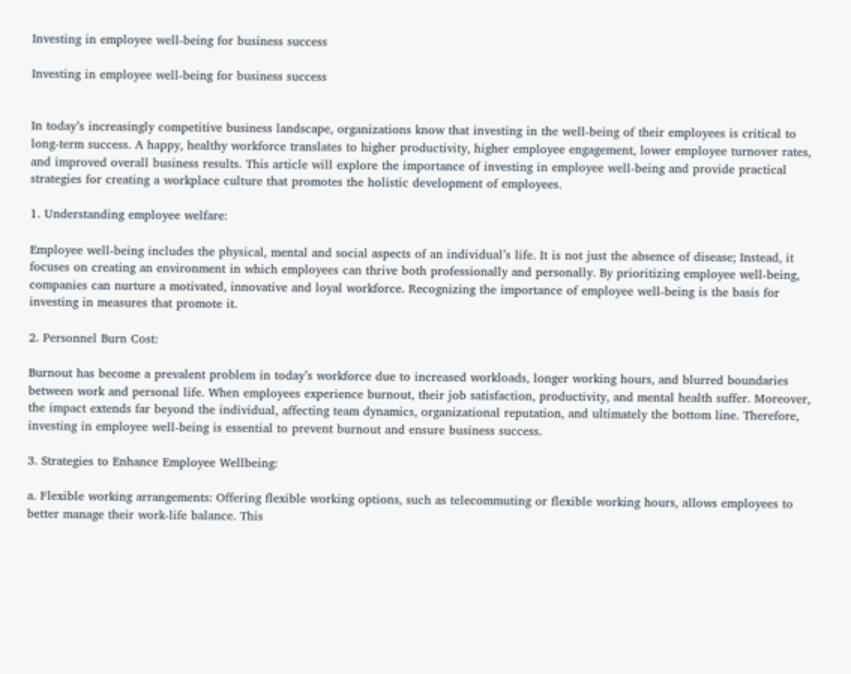Investing in employee well-being for business success

Investing in employee well-being for business success


In today’s increasingly competitive business landscape, organizations know that investing in the well-being of their employees is critical to long-term success. A happy, healthy workforce translates to higher productivity, higher employee engagement, lower employee turnover rates, and improved overall business results. This article will explore the importance of investing in employee well-being and provide practical strategies for creating a workplace culture that promotes the holistic development of employees.

1. Understanding employee welfare:

Employee well-being includes the physical, mental and social aspects of an individual’s life. It is not just the absence of disease; Instead, it focuses on creating an environment in which employees can thrive both professionally and personally. By prioritizing employee well-being, companies can nurture a motivated, innovative and loyal workforce. Recognizing the importance of employee well-being is the basis for investing in measures that promote it.

2. Personnel Burn Cost:

Burnout has become a prevalent problem in today’s workforce due to increased workloads, longer working hours, and blurred boundaries between work and personal life. When employees experience burnout, their job satisfaction, productivity, and mental health suffer. Moreover, the impact extends far beyond the individual, affecting team dynamics, organizational reputation, and ultimately the bottom line. Therefore, investing in employee well-being is essential to prevent burnout and ensure business success.

3. Strategies to Enhance Employee Wellbeing:

a. Flexible working arrangements: Offering flexible working options, such as telecommuting or flexible working hours, allows employees to better manage their work-life balance. This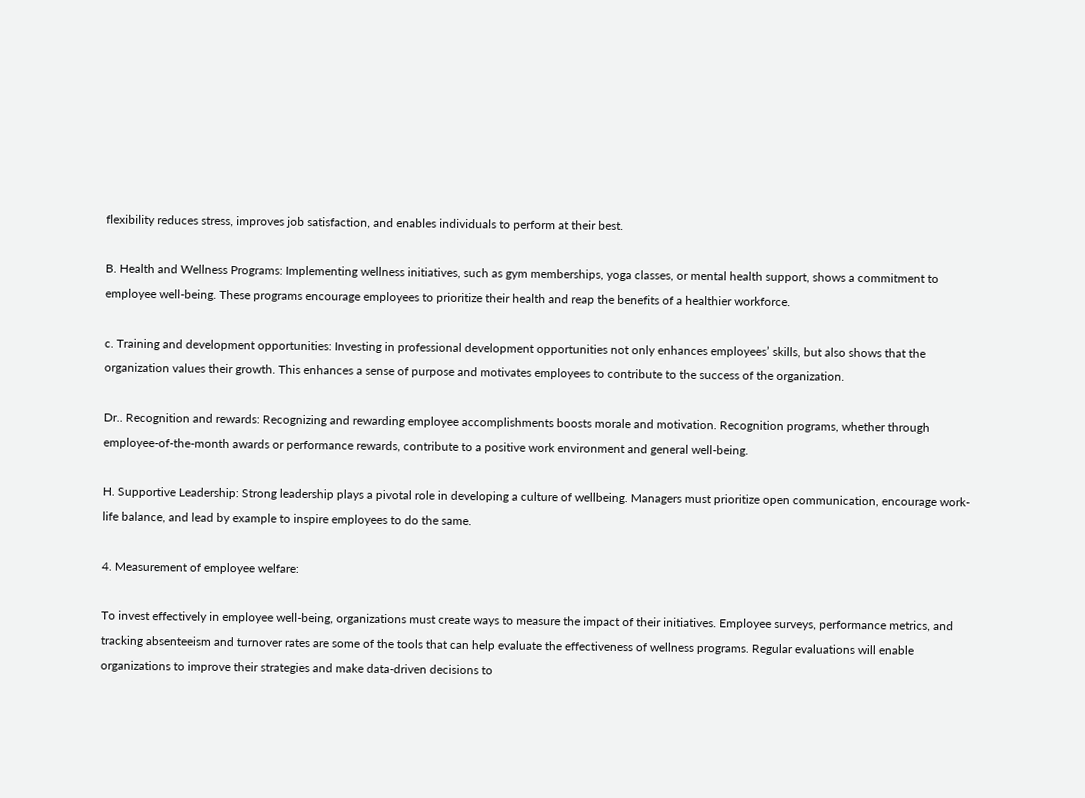flexibility reduces stress, improves job satisfaction, and enables individuals to perform at their best.

B. Health and Wellness Programs: Implementing wellness initiatives, such as gym memberships, yoga classes, or mental health support, shows a commitment to employee well-being. These programs encourage employees to prioritize their health and reap the benefits of a healthier workforce.

c. Training and development opportunities: Investing in professional development opportunities not only enhances employees’ skills, but also shows that the organization values their growth. This enhances a sense of purpose and motivates employees to contribute to the success of the organization.

Dr.. Recognition and rewards: Recognizing and rewarding employee accomplishments boosts morale and motivation. Recognition programs, whether through employee-of-the-month awards or performance rewards, contribute to a positive work environment and general well-being.

H. Supportive Leadership: Strong leadership plays a pivotal role in developing a culture of wellbeing. Managers must prioritize open communication, encourage work-life balance, and lead by example to inspire employees to do the same.

4. Measurement of employee welfare:

To invest effectively in employee well-being, organizations must create ways to measure the impact of their initiatives. Employee surveys, performance metrics, and tracking absenteeism and turnover rates are some of the tools that can help evaluate the effectiveness of wellness programs. Regular evaluations will enable organizations to improve their strategies and make data-driven decisions to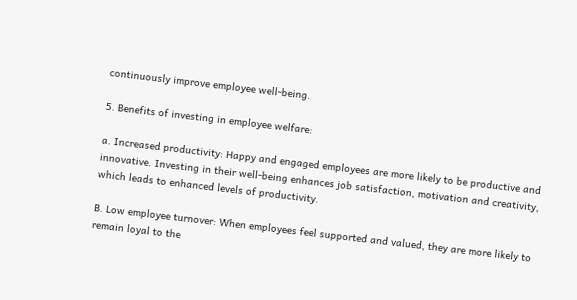continuously improve employee well-being.

5. Benefits of investing in employee welfare:

a. Increased productivity: Happy and engaged employees are more likely to be productive and innovative. Investing in their well-being enhances job satisfaction, motivation and creativity, which leads to enhanced levels of productivity.

B. Low employee turnover: When employees feel supported and valued, they are more likely to remain loyal to the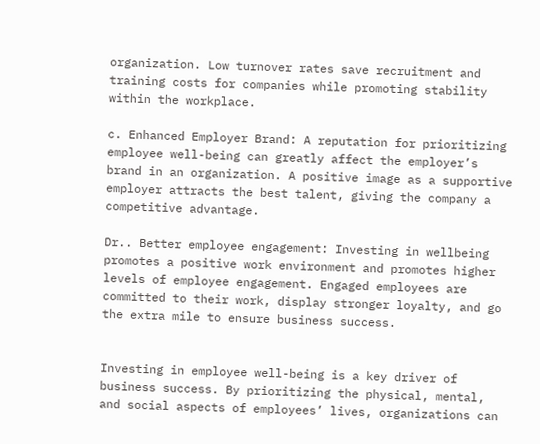organization. Low turnover rates save recruitment and training costs for companies while promoting stability within the workplace.

c. Enhanced Employer Brand: A reputation for prioritizing employee well-being can greatly affect the employer’s brand in an organization. A positive image as a supportive employer attracts the best talent, giving the company a competitive advantage.

Dr.. Better employee engagement: Investing in wellbeing promotes a positive work environment and promotes higher levels of employee engagement. Engaged employees are committed to their work, display stronger loyalty, and go the extra mile to ensure business success.


Investing in employee well-being is a key driver of business success. By prioritizing the physical, mental, and social aspects of employees’ lives, organizations can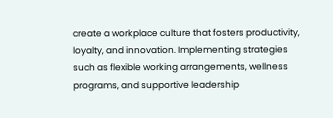create a workplace culture that fosters productivity, loyalty, and innovation. Implementing strategies such as flexible working arrangements, wellness programs, and supportive leadership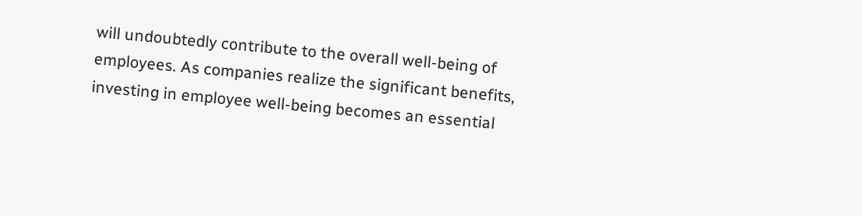will undoubtedly contribute to the overall well-being of employees. As companies realize the significant benefits, investing in employee well-being becomes an essential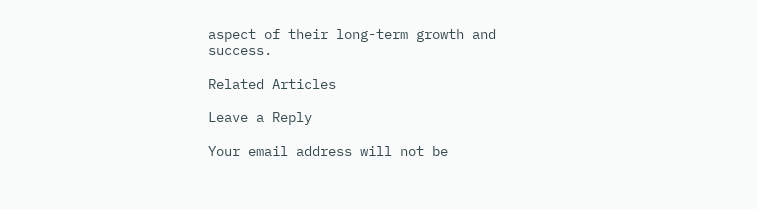aspect of their long-term growth and success.

Related Articles

Leave a Reply

Your email address will not be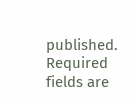published. Required fields are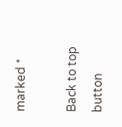marked *

Back to top button